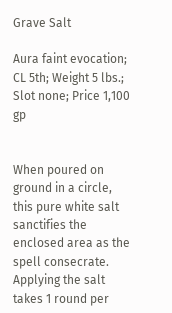Grave Salt

Aura faint evocation; CL 5th; Weight 5 lbs.; Slot none; Price 1,100 gp


When poured on ground in a circle, this pure white salt sanctifies the enclosed area as the spell consecrate. Applying the salt takes 1 round per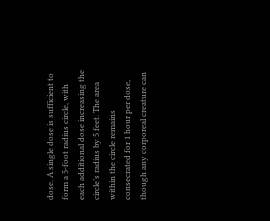dose. A single dose is sufficient to form a 5-foot radius circle, with each additional dose increasing the circle’s radius by 5 feet. The area within the circle remains consecrated for 1 hour per dose, though any corporeal creature can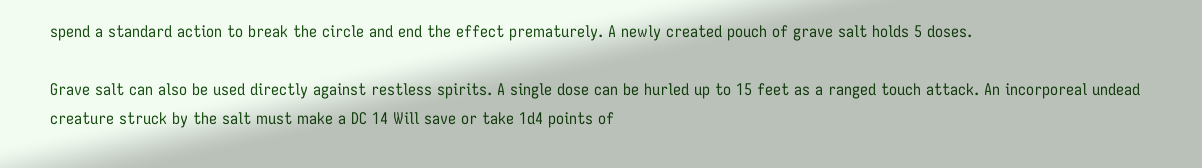spend a standard action to break the circle and end the effect prematurely. A newly created pouch of grave salt holds 5 doses.

Grave salt can also be used directly against restless spirits. A single dose can be hurled up to 15 feet as a ranged touch attack. An incorporeal undead creature struck by the salt must make a DC 14 Will save or take 1d4 points of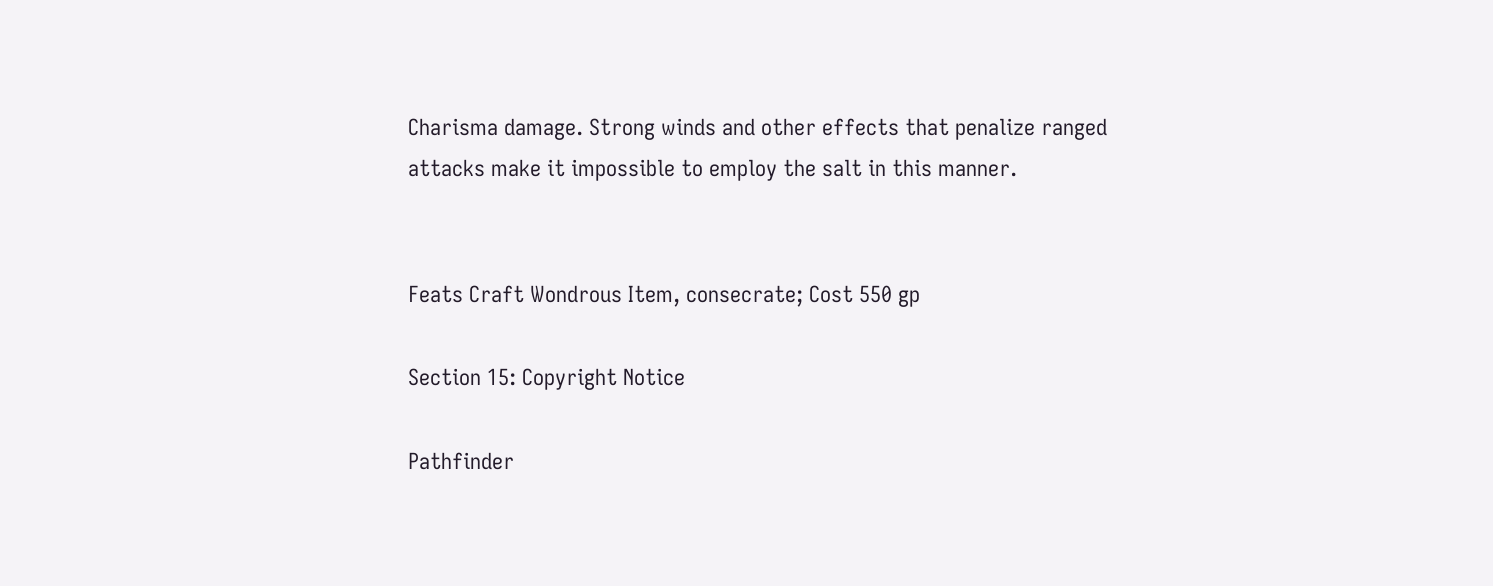Charisma damage. Strong winds and other effects that penalize ranged attacks make it impossible to employ the salt in this manner.


Feats Craft Wondrous Item, consecrate; Cost 550 gp

Section 15: Copyright Notice

Pathfinder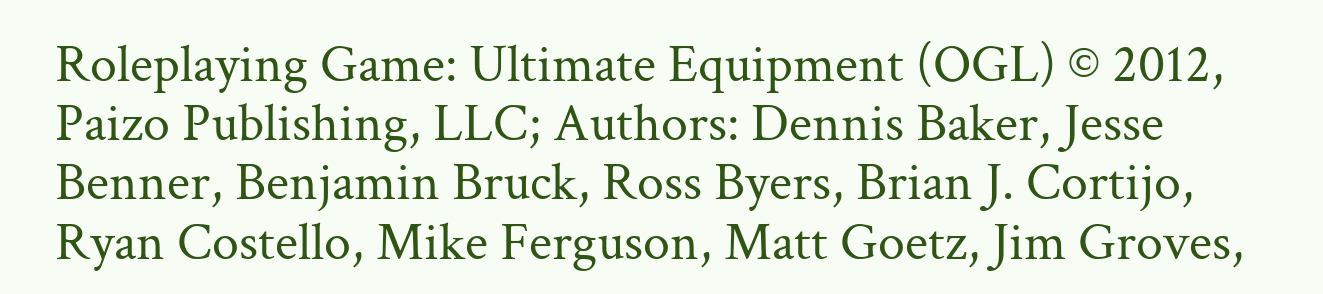Roleplaying Game: Ultimate Equipment (OGL) © 2012, Paizo Publishing, LLC; Authors: Dennis Baker, Jesse Benner, Benjamin Bruck, Ross Byers, Brian J. Cortijo, Ryan Costello, Mike Ferguson, Matt Goetz, Jim Groves,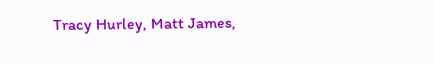Tracy Hurley, Matt James,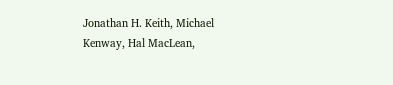Jonathan H. Keith, Michael Kenway, Hal MacLean,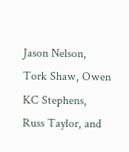Jason Nelson, Tork Shaw, Owen KC Stephens, Russ Taylor, and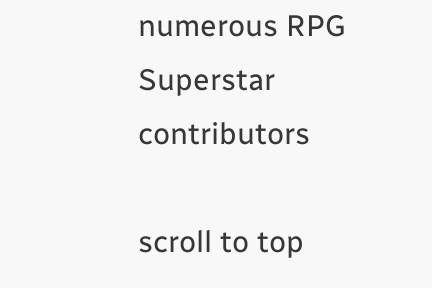numerous RPG Superstar contributors

scroll to top